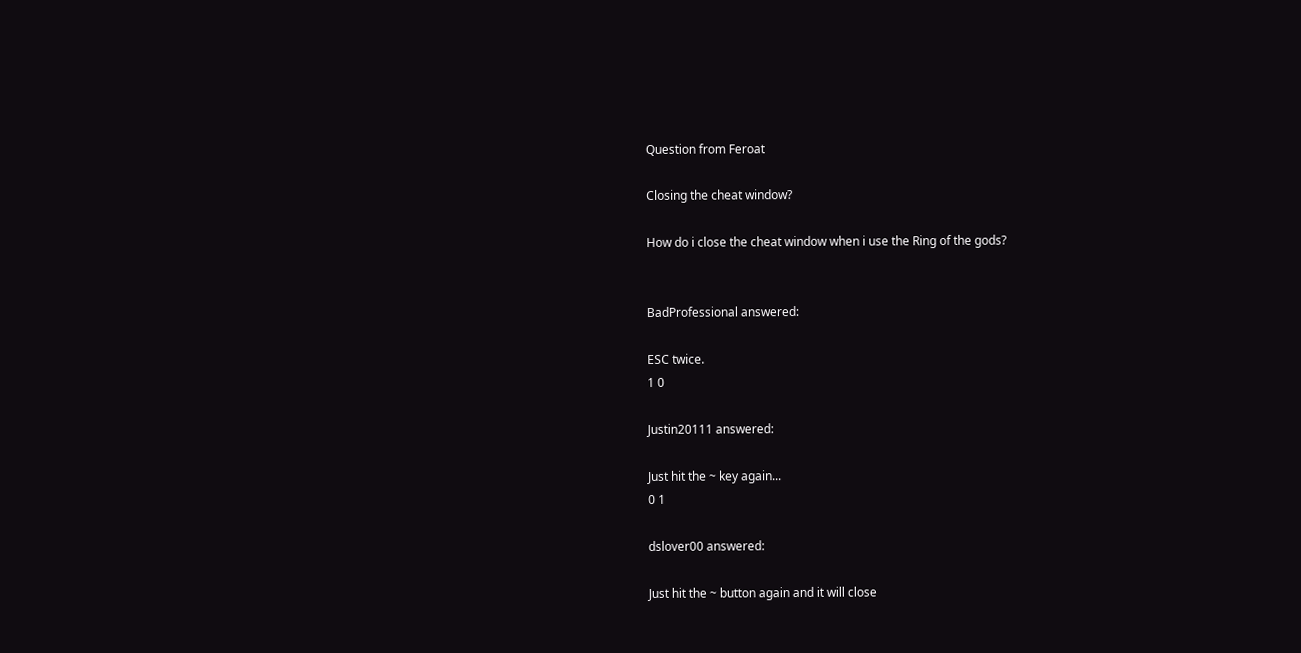Question from Feroat

Closing the cheat window?

How do i close the cheat window when i use the Ring of the gods?


BadProfessional answered:

ESC twice.
1 0

Justin20111 answered:

Just hit the ~ key again...
0 1

dslover00 answered:

Just hit the ~ button again and it will close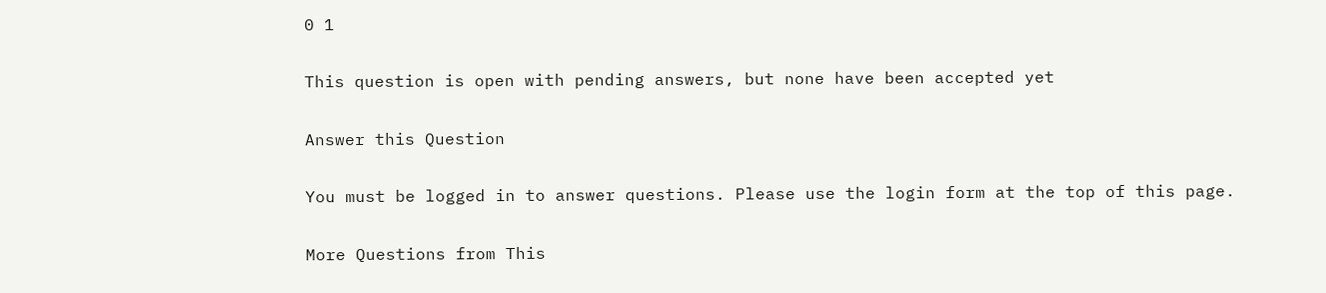0 1

This question is open with pending answers, but none have been accepted yet

Answer this Question

You must be logged in to answer questions. Please use the login form at the top of this page.

More Questions from This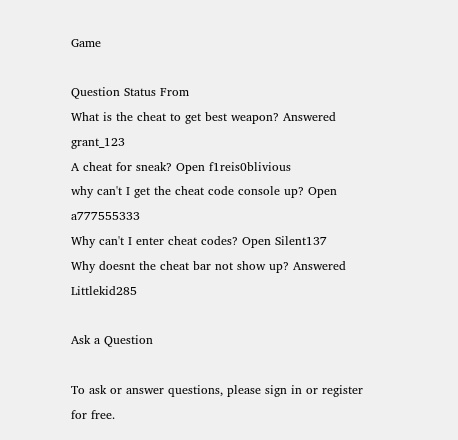Game

Question Status From
What is the cheat to get best weapon? Answered grant_123
A cheat for sneak? Open f1reis0blivious
why can't I get the cheat code console up? Open a777555333
Why can't I enter cheat codes? Open Silent137
Why doesnt the cheat bar not show up? Answered Littlekid285

Ask a Question

To ask or answer questions, please sign in or register for free.